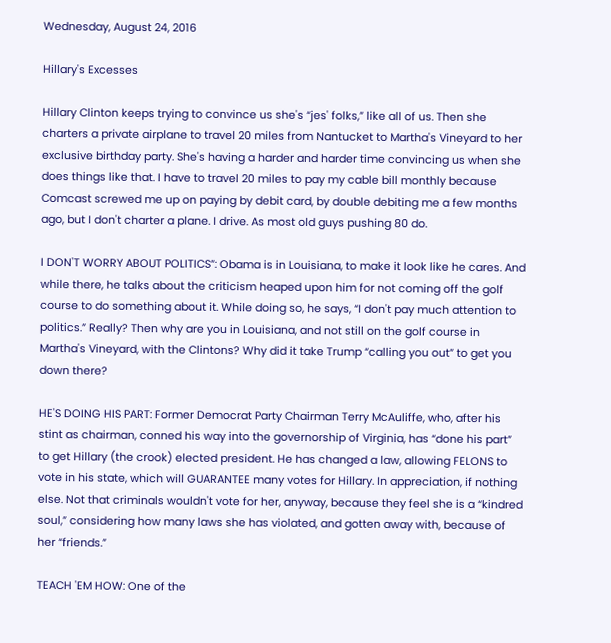Wednesday, August 24, 2016

Hillary's Excesses

Hillary Clinton keeps trying to convince us she's “jes' folks,” like all of us. Then she charters a private airplane to travel 20 miles from Nantucket to Martha's Vineyard to her exclusive birthday party. She's having a harder and harder time convincing us when she does things like that. I have to travel 20 miles to pay my cable bill monthly because Comcast screwed me up on paying by debit card, by double debiting me a few months ago, but I don't charter a plane. I drive. As most old guys pushing 80 do.

I DON'T WORRY ABOUT POLITICS”: Obama is in Louisiana, to make it look like he cares. And while there, he talks about the criticism heaped upon him for not coming off the golf course to do something about it. While doing so, he says, “I don't pay much attention to politics.” Really? Then why are you in Louisiana, and not still on the golf course in Martha's Vineyard, with the Clintons? Why did it take Trump “calling you out” to get you down there?

HE'S DOING HIS PART: Former Democrat Party Chairman Terry McAuliffe, who, after his stint as chairman, conned his way into the governorship of Virginia, has “done his part” to get Hillary (the crook) elected president. He has changed a law, allowing FELONS to vote in his state, which will GUARANTEE many votes for Hillary. In appreciation, if nothing else. Not that criminals wouldn't vote for her, anyway, because they feel she is a “kindred soul,” considering how many laws she has violated, and gotten away with, because of her “friends.”

TEACH 'EM HOW: One of the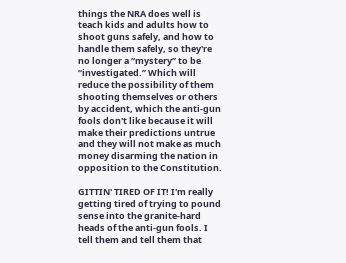things the NRA does well is teach kids and adults how to shoot guns safely, and how to handle them safely, so they're no longer a “mystery” to be “investigated.” Which will reduce the possibility of them shooting themselves or others by accident, which the anti-gun fools don't like because it will make their predictions untrue and they will not make as much money disarming the nation in opposition to the Constitution.

GITTIN' TIRED OF IT! I'm really getting tired of trying to pound sense into the granite-hard heads of the anti-gun fools. I tell them and tell them that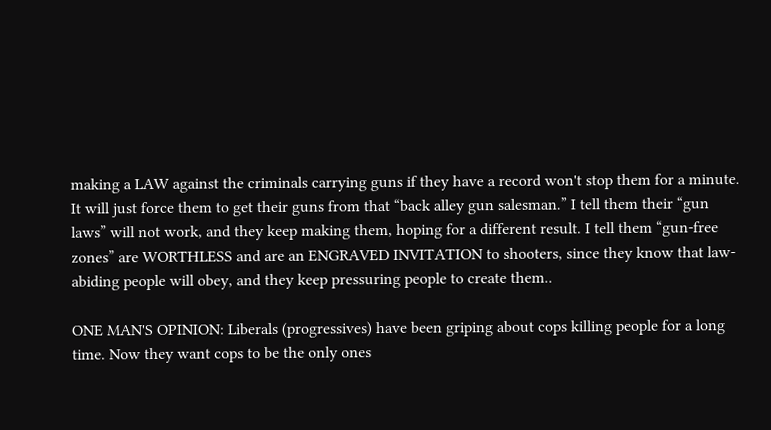making a LAW against the criminals carrying guns if they have a record won't stop them for a minute. It will just force them to get their guns from that “back alley gun salesman.” I tell them their “gun laws” will not work, and they keep making them, hoping for a different result. I tell them “gun-free zones” are WORTHLESS and are an ENGRAVED INVITATION to shooters, since they know that law-abiding people will obey, and they keep pressuring people to create them..

ONE MAN'S OPINION: Liberals (progressives) have been griping about cops killing people for a long time. Now they want cops to be the only ones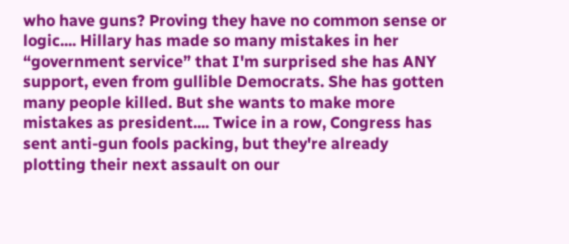who have guns? Proving they have no common sense or logic.... Hillary has made so many mistakes in her “government service” that I'm surprised she has ANY support, even from gullible Democrats. She has gotten many people killed. But she wants to make more mistakes as president.... Twice in a row, Congress has sent anti-gun fools packing, but they're already plotting their next assault on our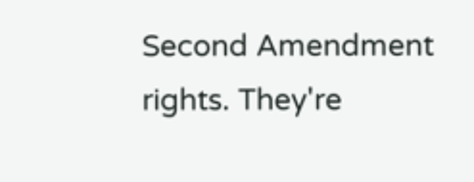Second Amendment rights. They're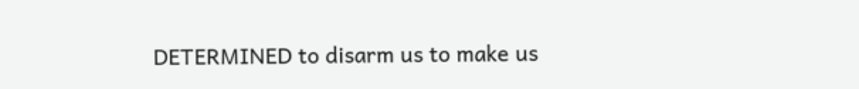DETERMINED to disarm us to make us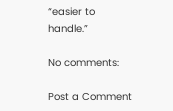“easier to handle.”

No comments:

Post a Comment